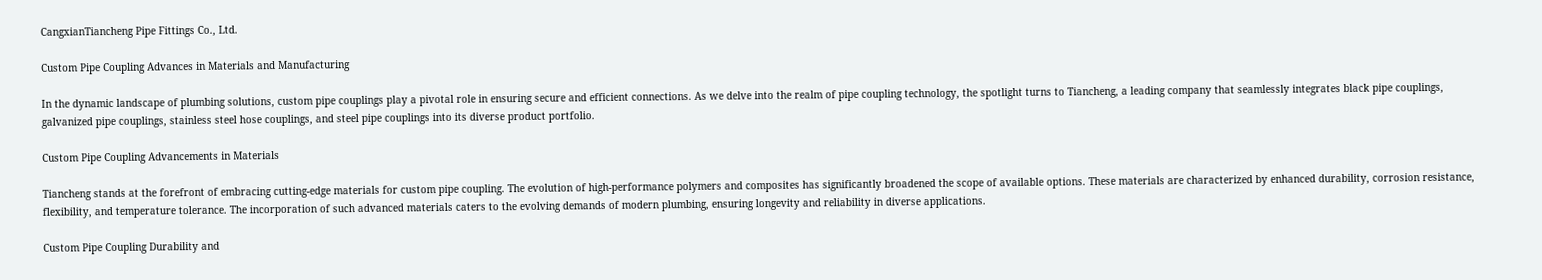CangxianTiancheng Pipe Fittings Co., Ltd.

Custom Pipe Coupling Advances in Materials and Manufacturing

In the dynamic landscape of plumbing solutions, custom pipe couplings play a pivotal role in ensuring secure and efficient connections. As we delve into the realm of pipe coupling technology, the spotlight turns to Tiancheng, a leading company that seamlessly integrates black pipe couplings, galvanized pipe couplings, stainless steel hose couplings, and steel pipe couplings into its diverse product portfolio.

Custom Pipe Coupling Advancements in Materials

Tiancheng stands at the forefront of embracing cutting-edge materials for custom pipe coupling. The evolution of high-performance polymers and composites has significantly broadened the scope of available options. These materials are characterized by enhanced durability, corrosion resistance, flexibility, and temperature tolerance. The incorporation of such advanced materials caters to the evolving demands of modern plumbing, ensuring longevity and reliability in diverse applications.

Custom Pipe Coupling Durability and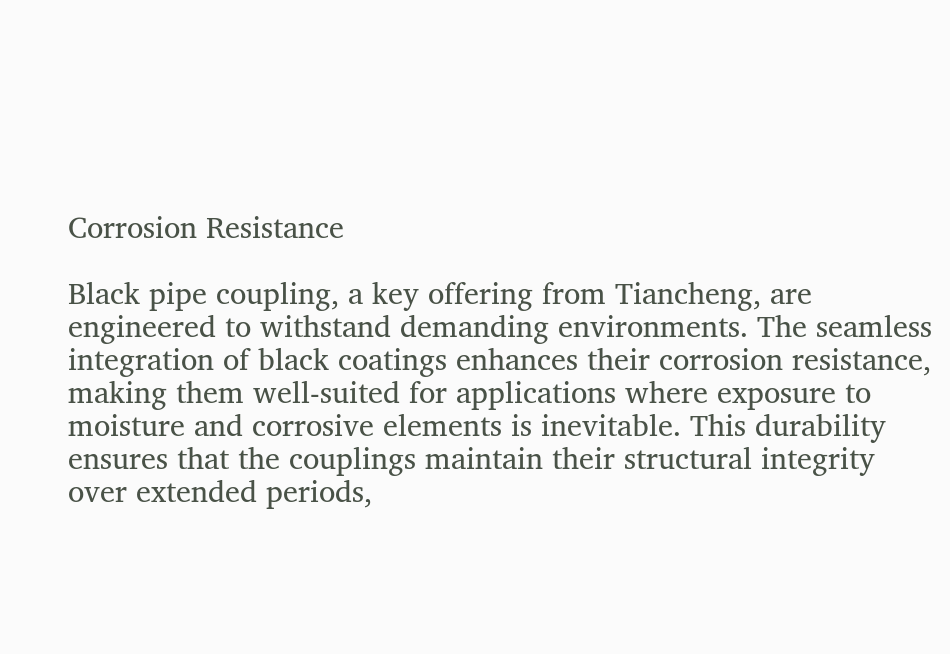Corrosion Resistance

Black pipe coupling, a key offering from Tiancheng, are engineered to withstand demanding environments. The seamless integration of black coatings enhances their corrosion resistance, making them well-suited for applications where exposure to moisture and corrosive elements is inevitable. This durability ensures that the couplings maintain their structural integrity over extended periods,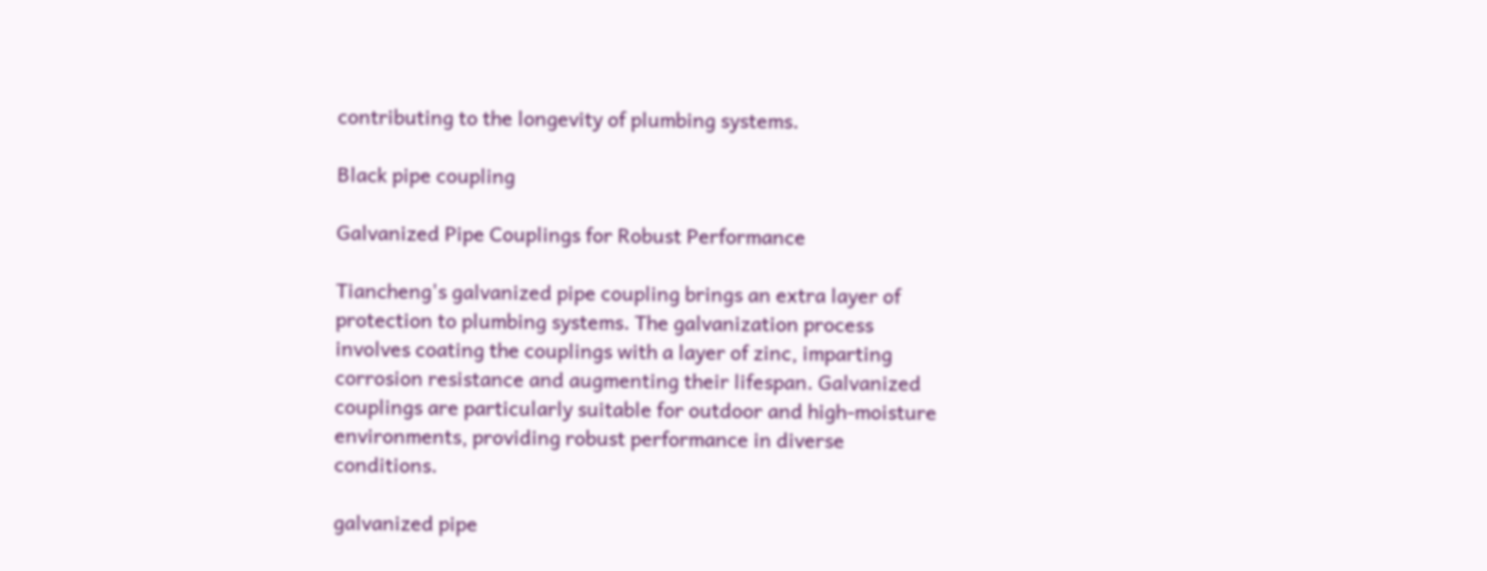contributing to the longevity of plumbing systems.

Black pipe coupling

Galvanized Pipe Couplings for Robust Performance

Tiancheng's galvanized pipe coupling brings an extra layer of protection to plumbing systems. The galvanization process involves coating the couplings with a layer of zinc, imparting corrosion resistance and augmenting their lifespan. Galvanized couplings are particularly suitable for outdoor and high-moisture environments, providing robust performance in diverse conditions.

galvanized pipe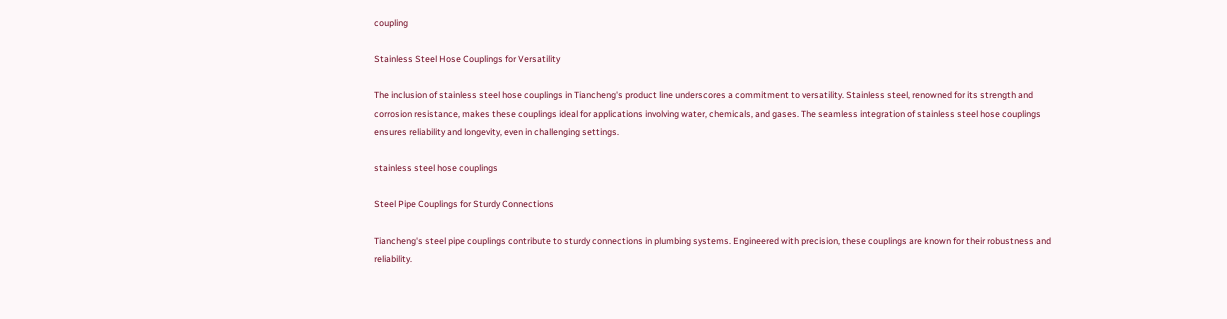coupling

Stainless Steel Hose Couplings for Versatility

The inclusion of stainless steel hose couplings in Tiancheng's product line underscores a commitment to versatility. Stainless steel, renowned for its strength and corrosion resistance, makes these couplings ideal for applications involving water, chemicals, and gases. The seamless integration of stainless steel hose couplings ensures reliability and longevity, even in challenging settings.

stainless steel hose couplings

Steel Pipe Couplings for Sturdy Connections

Tiancheng's steel pipe couplings contribute to sturdy connections in plumbing systems. Engineered with precision, these couplings are known for their robustness and reliability.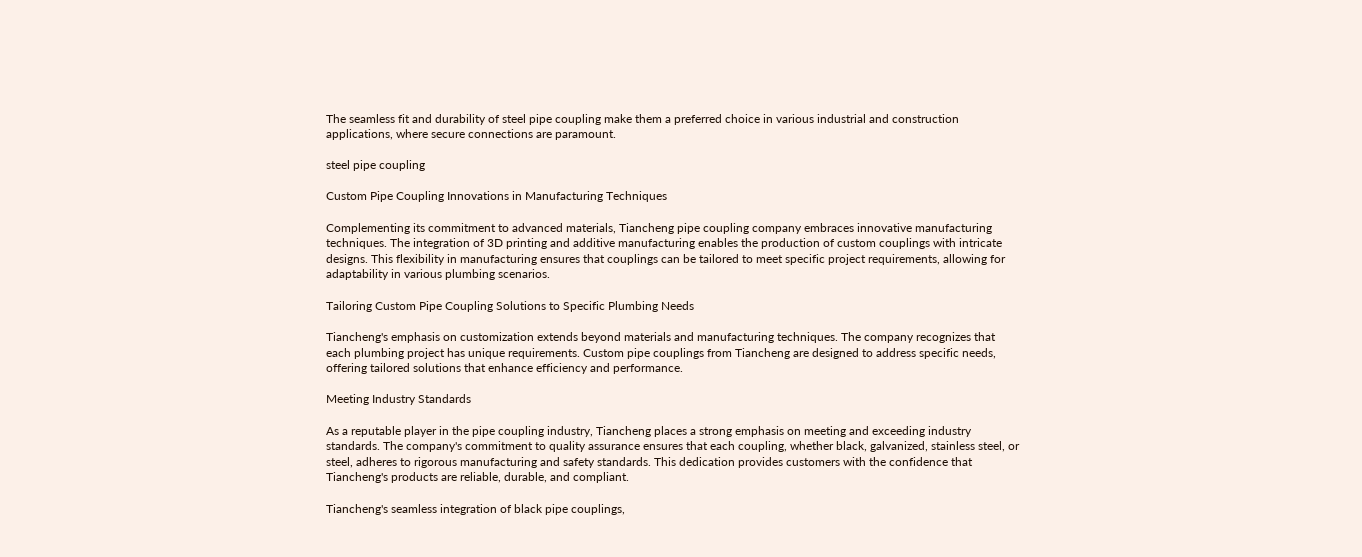The seamless fit and durability of steel pipe coupling make them a preferred choice in various industrial and construction applications, where secure connections are paramount.

steel pipe coupling

Custom Pipe Coupling Innovations in Manufacturing Techniques

Complementing its commitment to advanced materials, Tiancheng pipe coupling company embraces innovative manufacturing techniques. The integration of 3D printing and additive manufacturing enables the production of custom couplings with intricate designs. This flexibility in manufacturing ensures that couplings can be tailored to meet specific project requirements, allowing for adaptability in various plumbing scenarios.

Tailoring Custom Pipe Coupling Solutions to Specific Plumbing Needs

Tiancheng's emphasis on customization extends beyond materials and manufacturing techniques. The company recognizes that each plumbing project has unique requirements. Custom pipe couplings from Tiancheng are designed to address specific needs, offering tailored solutions that enhance efficiency and performance.

Meeting Industry Standards

As a reputable player in the pipe coupling industry, Tiancheng places a strong emphasis on meeting and exceeding industry standards. The company's commitment to quality assurance ensures that each coupling, whether black, galvanized, stainless steel, or steel, adheres to rigorous manufacturing and safety standards. This dedication provides customers with the confidence that Tiancheng's products are reliable, durable, and compliant.

Tiancheng's seamless integration of black pipe couplings,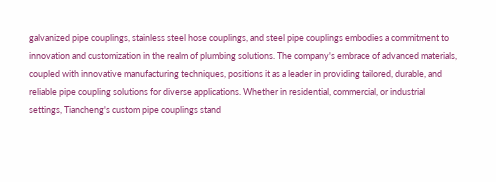galvanized pipe couplings, stainless steel hose couplings, and steel pipe couplings embodies a commitment to innovation and customization in the realm of plumbing solutions. The company's embrace of advanced materials, coupled with innovative manufacturing techniques, positions it as a leader in providing tailored, durable, and reliable pipe coupling solutions for diverse applications. Whether in residential, commercial, or industrial settings, Tiancheng's custom pipe couplings stand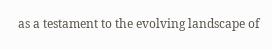as a testament to the evolving landscape of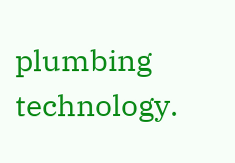plumbing technology.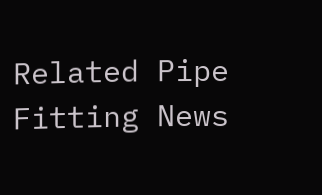Related Pipe Fitting News